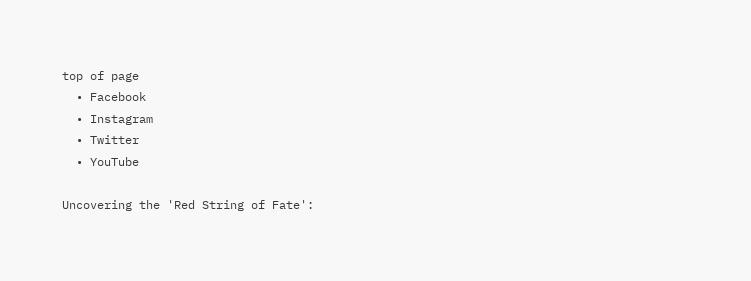top of page
  • Facebook
  • Instagram
  • Twitter
  • YouTube

Uncovering the 'Red String of Fate':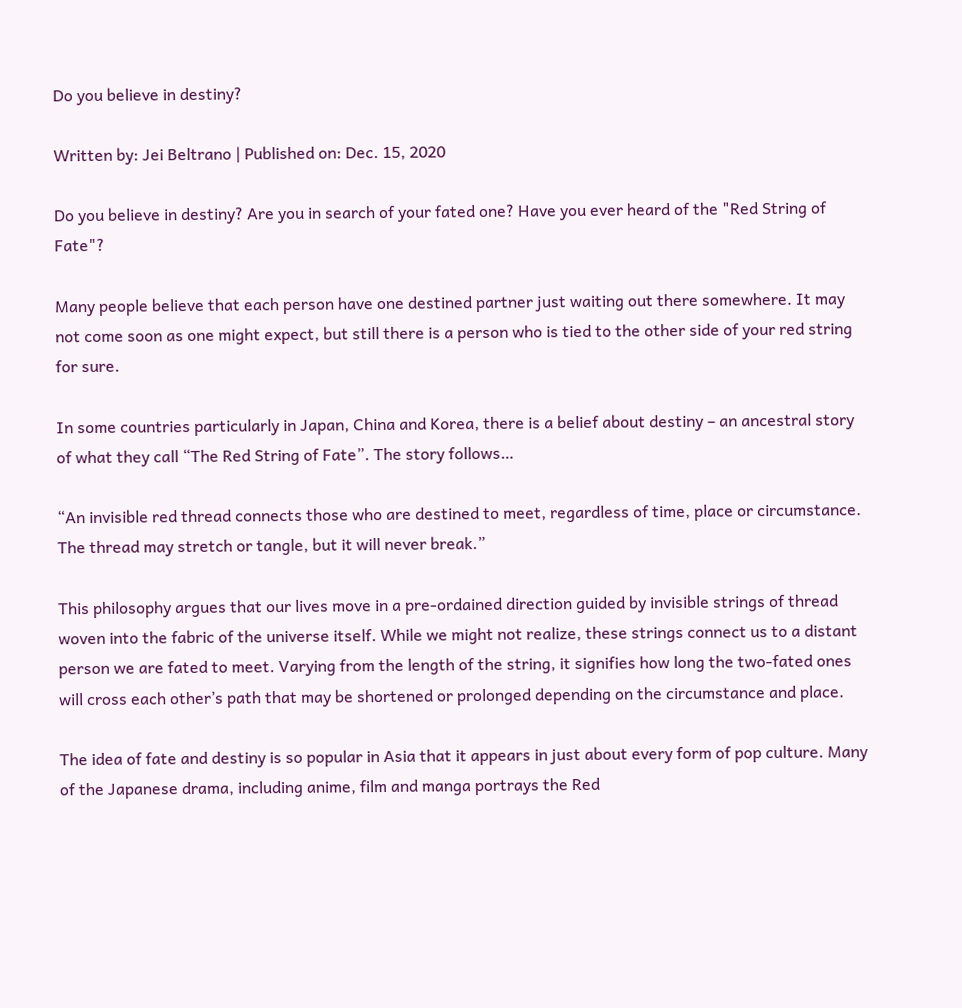Do you believe in destiny?

Written by: Jei Beltrano | Published on: Dec. 15, 2020

Do you believe in destiny? Are you in search of your fated one? Have you ever heard of the "Red String of Fate"?

Many people believe that each person have one destined partner just waiting out there somewhere. It may not come soon as one might expect, but still there is a person who is tied to the other side of your red string for sure.

In some countries particularly in Japan, China and Korea, there is a belief about destiny – an ancestral story of what they call “The Red String of Fate”. The story follows…

“An invisible red thread connects those who are destined to meet, regardless of time, place or circumstance. The thread may stretch or tangle, but it will never break.”

This philosophy argues that our lives move in a pre-ordained direction guided by invisible strings of thread woven into the fabric of the universe itself. While we might not realize, these strings connect us to a distant person we are fated to meet. Varying from the length of the string, it signifies how long the two-fated ones will cross each other’s path that may be shortened or prolonged depending on the circumstance and place.

The idea of fate and destiny is so popular in Asia that it appears in just about every form of pop culture. Many of the Japanese drama, including anime, film and manga portrays the Red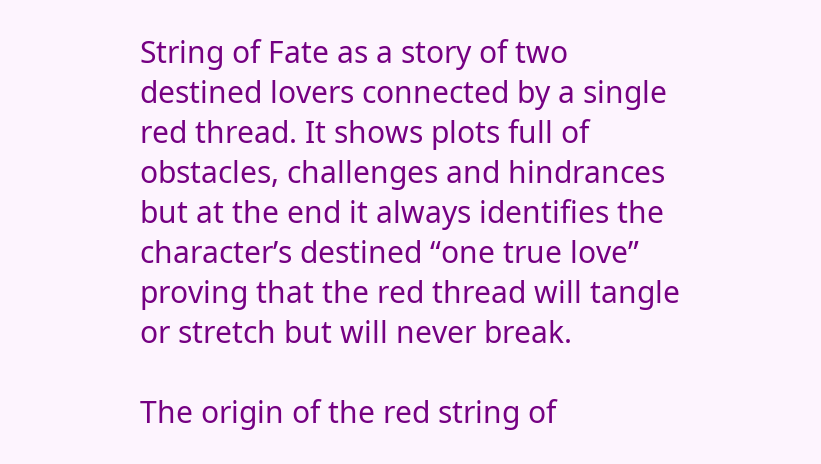String of Fate as a story of two destined lovers connected by a single red thread. It shows plots full of obstacles, challenges and hindrances but at the end it always identifies the character’s destined “one true love” proving that the red thread will tangle or stretch but will never break.

The origin of the red string of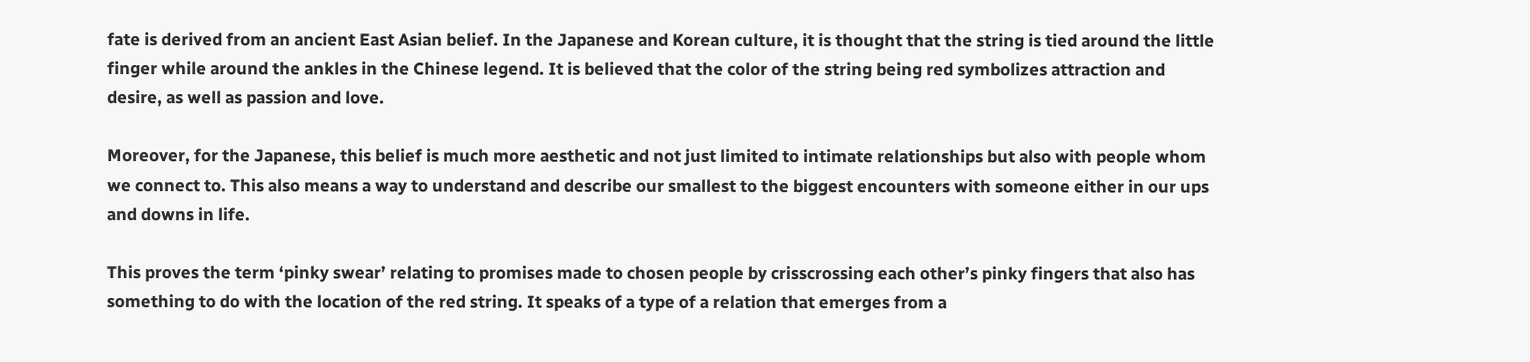fate is derived from an ancient East Asian belief. In the Japanese and Korean culture, it is thought that the string is tied around the little finger while around the ankles in the Chinese legend. It is believed that the color of the string being red symbolizes attraction and desire, as well as passion and love.

Moreover, for the Japanese, this belief is much more aesthetic and not just limited to intimate relationships but also with people whom we connect to. This also means a way to understand and describe our smallest to the biggest encounters with someone either in our ups and downs in life.

This proves the term ‘pinky swear’ relating to promises made to chosen people by crisscrossing each other’s pinky fingers that also has something to do with the location of the red string. It speaks of a type of a relation that emerges from a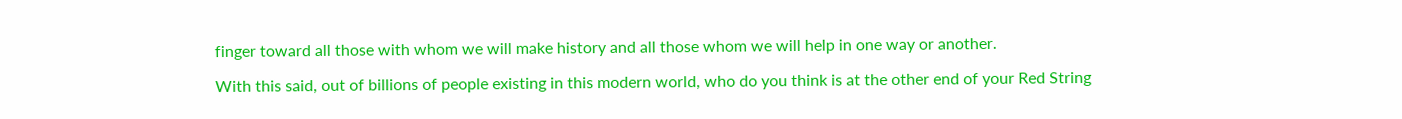finger toward all those with whom we will make history and all those whom we will help in one way or another.

With this said, out of billions of people existing in this modern world, who do you think is at the other end of your Red String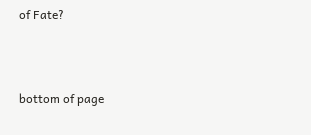of Fate?



bottom of page